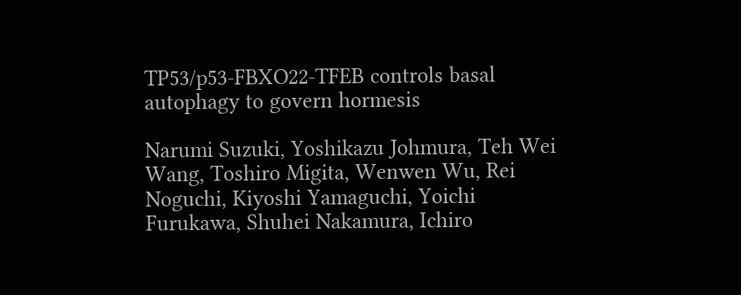TP53/p53-FBXO22-TFEB controls basal autophagy to govern hormesis

Narumi Suzuki, Yoshikazu Johmura, Teh Wei Wang, Toshiro Migita, Wenwen Wu, Rei Noguchi, Kiyoshi Yamaguchi, Yoichi Furukawa, Shuhei Nakamura, Ichiro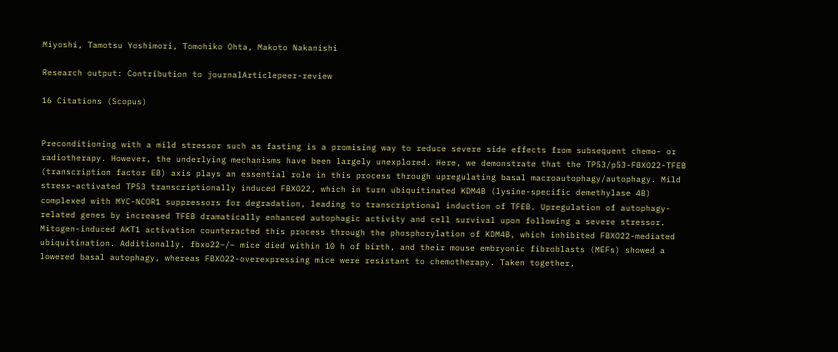Miyoshi, Tamotsu Yoshimori, Tomohiko Ohta, Makoto Nakanishi

Research output: Contribution to journalArticlepeer-review

16 Citations (Scopus)


Preconditioning with a mild stressor such as fasting is a promising way to reduce severe side effects from subsequent chemo- or radiotherapy. However, the underlying mechanisms have been largely unexplored. Here, we demonstrate that the TP53/p53-FBXO22-TFEB (transcription factor EB) axis plays an essential role in this process through upregulating basal macroautophagy/autophagy. Mild stress-activated TP53 transcriptionally induced FBXO22, which in turn ubiquitinated KDM4B (lysine-specific demethylase 4B) complexed with MYC-NCOR1 suppressors for degradation, leading to transcriptional induction of TFEB. Upregulation of autophagy-related genes by increased TFEB dramatically enhanced autophagic activity and cell survival upon following a severe stressor. Mitogen-induced AKT1 activation counteracted this process through the phosphorylation of KDM4B, which inhibited FBXO22-mediated ubiquitination. Additionally, fbxo22−/− mice died within 10 h of birth, and their mouse embryonic fibroblasts (MEFs) showed a lowered basal autophagy, whereas FBXO22-overexpressing mice were resistant to chemotherapy. Taken together,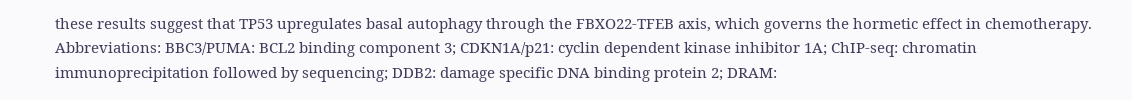these results suggest that TP53 upregulates basal autophagy through the FBXO22-TFEB axis, which governs the hormetic effect in chemotherapy. Abbreviations: BBC3/PUMA: BCL2 binding component 3; CDKN1A/p21: cyclin dependent kinase inhibitor 1A; ChIP-seq: chromatin immunoprecipitation followed by sequencing; DDB2: damage specific DNA binding protein 2; DRAM: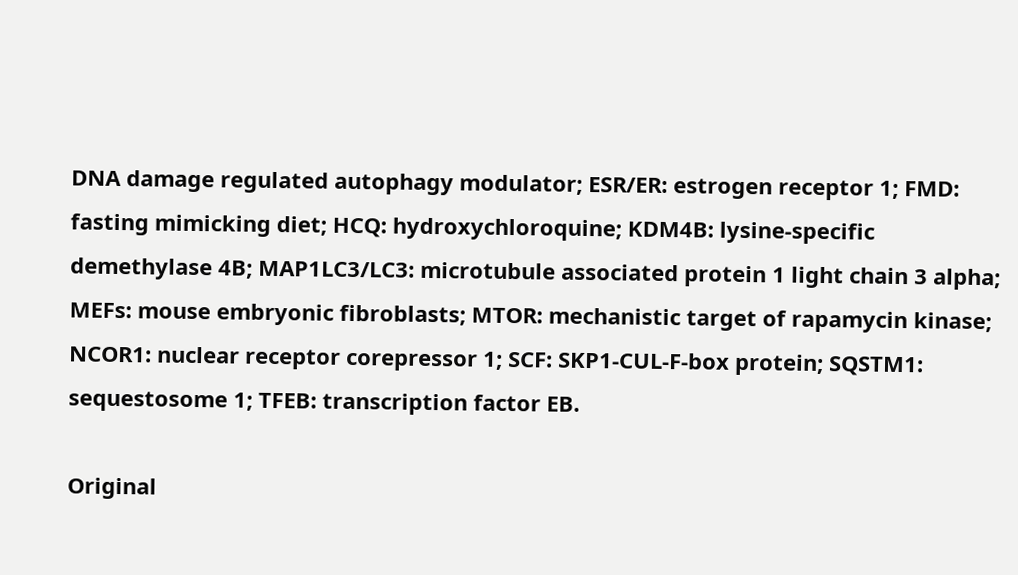DNA damage regulated autophagy modulator; ESR/ER: estrogen receptor 1; FMD: fasting mimicking diet; HCQ: hydroxychloroquine; KDM4B: lysine-specific demethylase 4B; MAP1LC3/LC3: microtubule associated protein 1 light chain 3 alpha; MEFs: mouse embryonic fibroblasts; MTOR: mechanistic target of rapamycin kinase; NCOR1: nuclear receptor corepressor 1; SCF: SKP1-CUL-F-box protein; SQSTM1: sequestosome 1; TFEB: transcription factor EB.

Original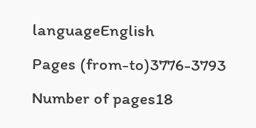languageEnglish
Pages (from-to)3776-3793
Number of pages18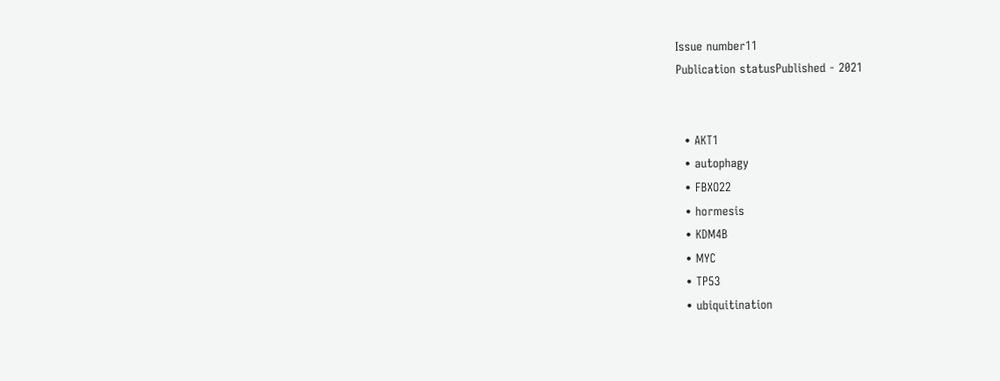Issue number11
Publication statusPublished - 2021


  • AKT1
  • autophagy
  • FBXO22
  • hormesis
  • KDM4B
  • MYC
  • TP53
  • ubiquitination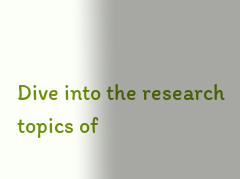Dive into the research topics of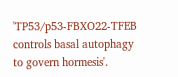'TP53/p53-FBXO22-TFEB controls basal autophagy to govern hormesis'.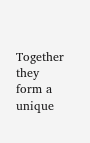Together they form a unique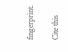fingerprint.

Cite this